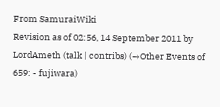From SamuraiWiki
Revision as of 02:56, 14 September 2011 by LordAmeth (talk | contribs) (→Other Events of 659: - fujiwara)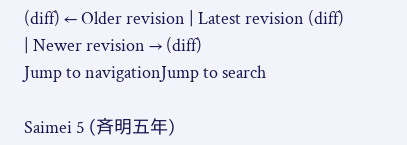(diff) ← Older revision | Latest revision (diff) | Newer revision → (diff)
Jump to navigationJump to search

Saimei 5 (斉明五年)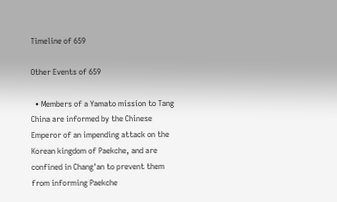Timeline of 659

Other Events of 659

  • Members of a Yamato mission to Tang China are informed by the Chinese Emperor of an impending attack on the Korean kingdom of Paekche, and are confined in Chang'an to prevent them from informing Paekche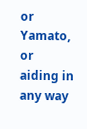or Yamato, or aiding in any way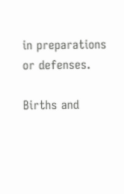in preparations or defenses.

Births and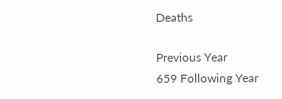Deaths

Previous Year
659 Following Year